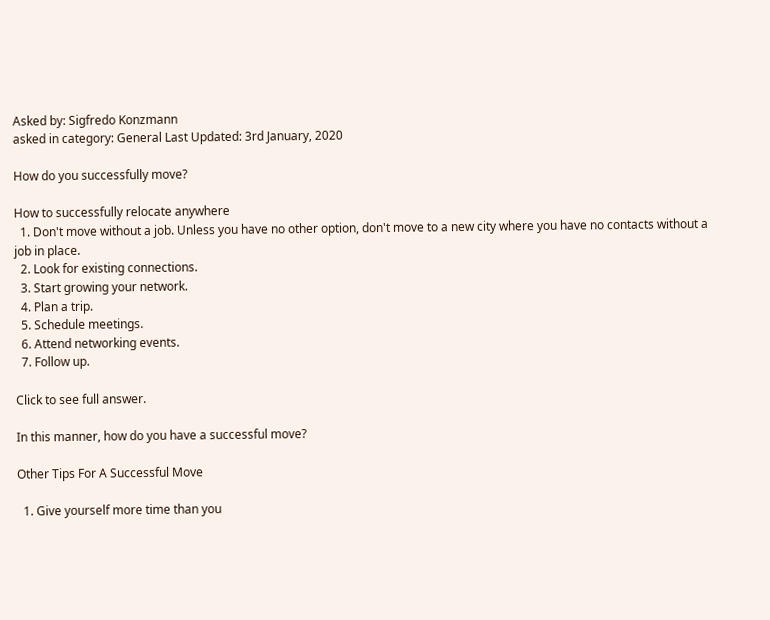Asked by: Sigfredo Konzmann
asked in category: General Last Updated: 3rd January, 2020

How do you successfully move?

How to successfully relocate anywhere
  1. Don't move without a job. Unless you have no other option, don't move to a new city where you have no contacts without a job in place.
  2. Look for existing connections.
  3. Start growing your network.
  4. Plan a trip.
  5. Schedule meetings.
  6. Attend networking events.
  7. Follow up.

Click to see full answer.

In this manner, how do you have a successful move?

Other Tips For A Successful Move

  1. Give yourself more time than you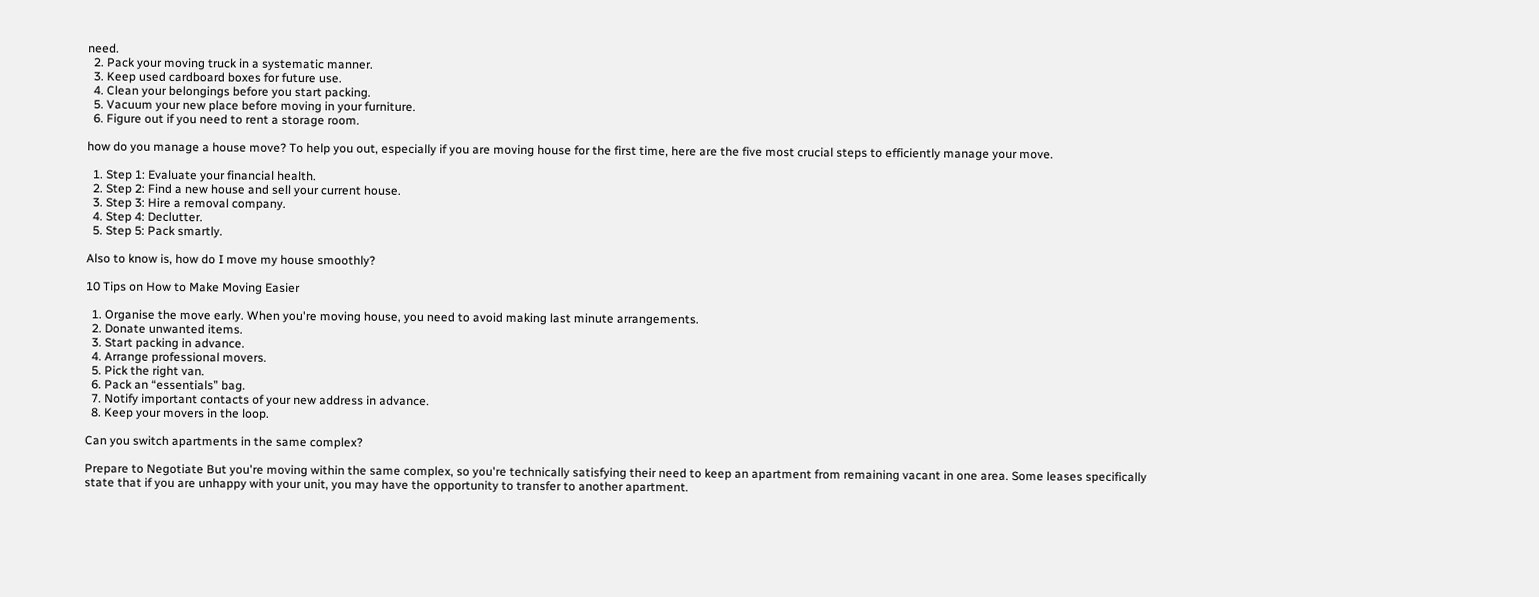need.
  2. Pack your moving truck in a systematic manner.
  3. Keep used cardboard boxes for future use.
  4. Clean your belongings before you start packing.
  5. Vacuum your new place before moving in your furniture.
  6. Figure out if you need to rent a storage room.

how do you manage a house move? To help you out, especially if you are moving house for the first time, here are the five most crucial steps to efficiently manage your move.

  1. Step 1: Evaluate your financial health.
  2. Step 2: Find a new house and sell your current house.
  3. Step 3: Hire a removal company.
  4. Step 4: Declutter.
  5. Step 5: Pack smartly.

Also to know is, how do I move my house smoothly?

10 Tips on How to Make Moving Easier

  1. Organise the move early. When you're moving house, you need to avoid making last minute arrangements.
  2. Donate unwanted items.
  3. Start packing in advance.
  4. Arrange professional movers.
  5. Pick the right van.
  6. Pack an “essentials” bag.
  7. Notify important contacts of your new address in advance.
  8. Keep your movers in the loop.

Can you switch apartments in the same complex?

Prepare to Negotiate But you're moving within the same complex, so you're technically satisfying their need to keep an apartment from remaining vacant in one area. Some leases specifically state that if you are unhappy with your unit, you may have the opportunity to transfer to another apartment.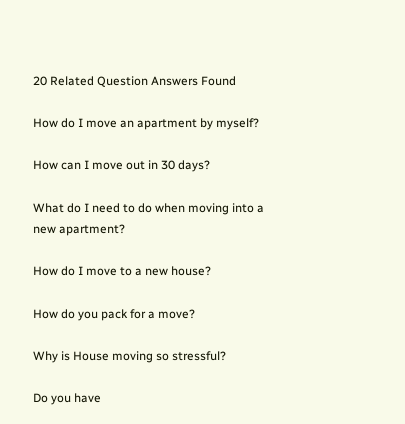20 Related Question Answers Found

How do I move an apartment by myself?

How can I move out in 30 days?

What do I need to do when moving into a new apartment?

How do I move to a new house?

How do you pack for a move?

Why is House moving so stressful?

Do you have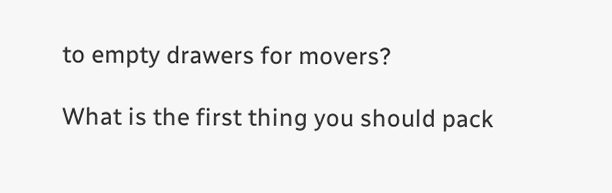to empty drawers for movers?

What is the first thing you should pack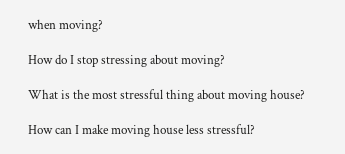when moving?

How do I stop stressing about moving?

What is the most stressful thing about moving house?

How can I make moving house less stressful?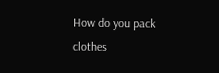How do you pack clothes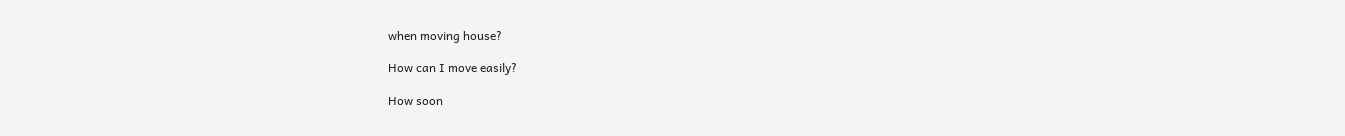when moving house?

How can I move easily?

How soon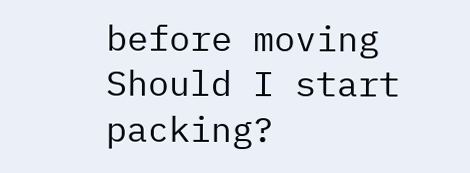before moving Should I start packing?